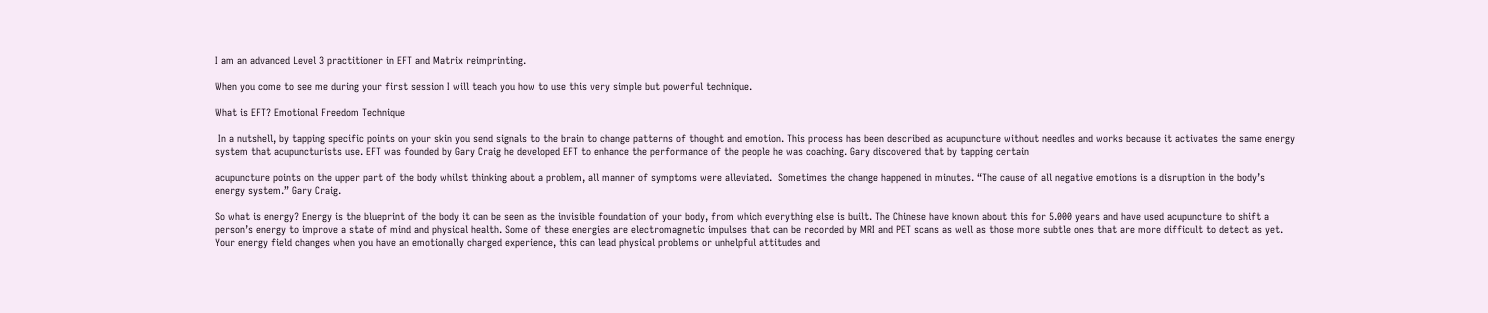I am an advanced Level 3 practitioner in EFT and Matrix reimprinting.

When you come to see me during your first session I will teach you how to use this very simple but powerful technique.

What is EFT? Emotional Freedom Technique

 In a nutshell, by tapping specific points on your skin you send signals to the brain to change patterns of thought and emotion. This process has been described as acupuncture without needles and works because it activates the same energy system that acupuncturists use. EFT was founded by Gary Craig he developed EFT to enhance the performance of the people he was coaching. Gary discovered that by tapping certain

acupuncture points on the upper part of the body whilst thinking about a problem, all manner of symptoms were alleviated.  Sometimes the change happened in minutes. “The cause of all negative emotions is a disruption in the body’s energy system.” Gary Craig.

So what is energy? Energy is the blueprint of the body it can be seen as the invisible foundation of your body, from which everything else is built. The Chinese have known about this for 5.000 years and have used acupuncture to shift a person’s energy to improve a state of mind and physical health. Some of these energies are electromagnetic impulses that can be recorded by MRI and PET scans as well as those more subtle ones that are more difficult to detect as yet. Your energy field changes when you have an emotionally charged experience, this can lead physical problems or unhelpful attitudes and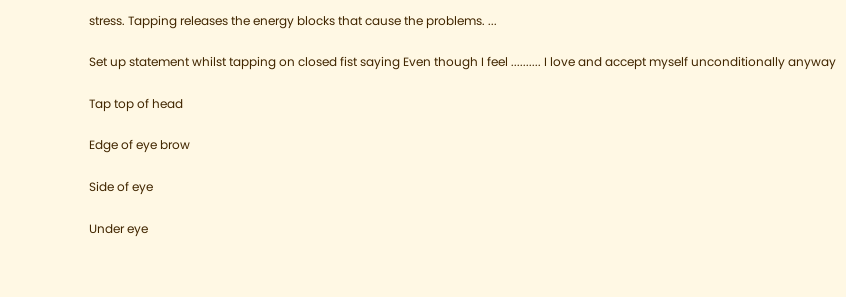stress. Tapping releases the energy blocks that cause the problems. ...

Set up statement whilst tapping on closed fist saying Even though I feel .......... I love and accept myself unconditionally anyway

Tap top of head

Edge of eye brow

Side of eye

Under eye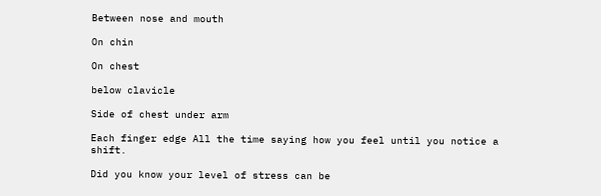Between nose and mouth

On chin

On chest

below clavicle

Side of chest under arm

Each finger edge All the time saying how you feel until you notice a shift.

Did you know your level of stress can be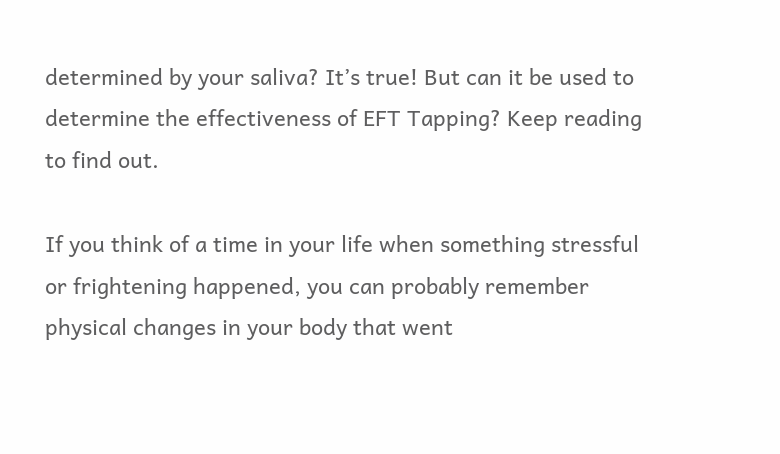determined by your saliva? It’s true! But can it be used to determine the effectiveness of EFT Tapping? Keep reading to find out.

If you think of a time in your life when something stressful or frightening happened, you can probably remember physical changes in your body that went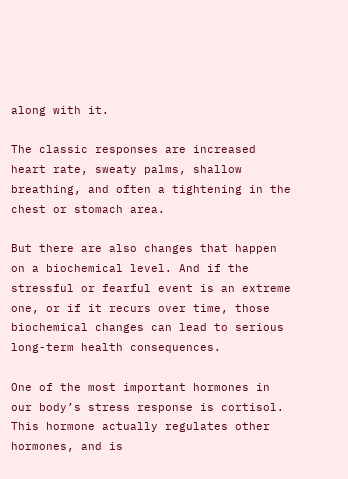along with it.

The classic responses are increased heart rate, sweaty palms, shallow breathing, and often a tightening in the chest or stomach area.

But there are also changes that happen on a biochemical level. And if the stressful or fearful event is an extreme one, or if it recurs over time, those biochemical changes can lead to serious long-term health consequences.

One of the most important hormones in our body’s stress response is cortisol. This hormone actually regulates other hormones, and is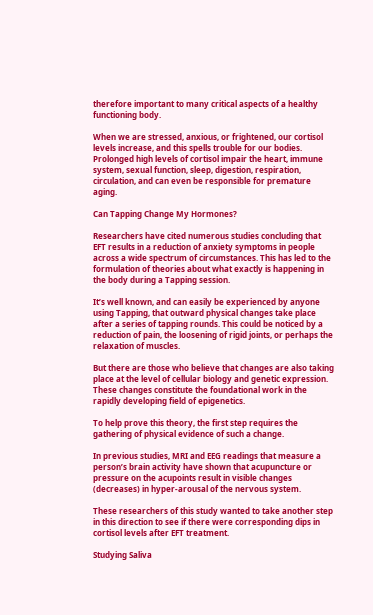therefore important to many critical aspects of a healthy functioning body.

When we are stressed, anxious, or frightened, our cortisol levels increase, and this spells trouble for our bodies. Prolonged high levels of cortisol impair the heart, immune system, sexual function, sleep, digestion, respiration, circulation, and can even be responsible for premature aging.

Can Tapping Change My Hormones?

Researchers have cited numerous studies concluding that EFT results in a reduction of anxiety symptoms in people across a wide spectrum of circumstances. This has led to the formulation of theories about what exactly is happening in the body during a Tapping session.

It’s well known, and can easily be experienced by anyone using Tapping, that outward physical changes take place after a series of tapping rounds. This could be noticed by a reduction of pain, the loosening of rigid joints, or perhaps the relaxation of muscles.

But there are those who believe that changes are also taking place at the level of cellular biology and genetic expression. These changes constitute the foundational work in the rapidly developing field of epigenetics.

To help prove this theory, the first step requires the gathering of physical evidence of such a change.

In previous studies, MRI and EEG readings that measure a person’s brain activity have shown that acupuncture or pressure on the acupoints result in visible changes (decreases) in hyper-arousal of the nervous system.

These researchers of this study wanted to take another step in this direction to see if there were corresponding dips in cortisol levels after EFT treatment.

Studying Saliva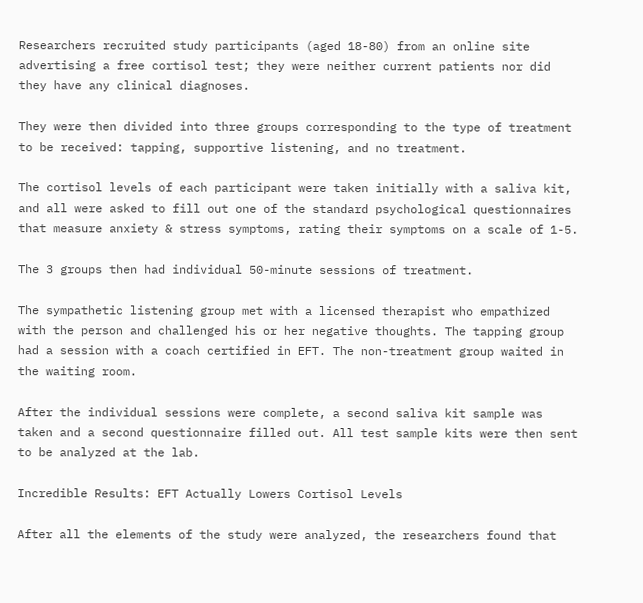Researchers recruited study participants (aged 18-80) from an online site advertising a free cortisol test; they were neither current patients nor did they have any clinical diagnoses.

They were then divided into three groups corresponding to the type of treatment to be received: tapping, supportive listening, and no treatment.

The cortisol levels of each participant were taken initially with a saliva kit, and all were asked to fill out one of the standard psychological questionnaires that measure anxiety & stress symptoms, rating their symptoms on a scale of 1-5.

The 3 groups then had individual 50-minute sessions of treatment.

The sympathetic listening group met with a licensed therapist who empathized with the person and challenged his or her negative thoughts. The tapping group had a session with a coach certified in EFT. The non-treatment group waited in the waiting room.

After the individual sessions were complete, a second saliva kit sample was taken and a second questionnaire filled out. All test sample kits were then sent to be analyzed at the lab.

Incredible Results: EFT Actually Lowers Cortisol Levels

After all the elements of the study were analyzed, the researchers found that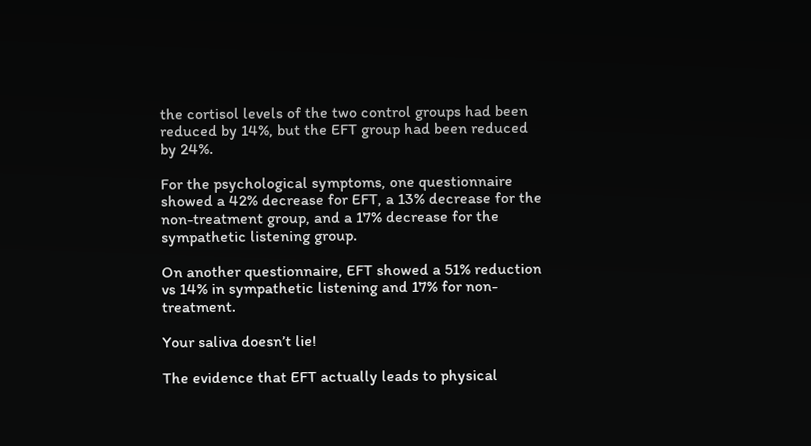the cortisol levels of the two control groups had been reduced by 14%, but the EFT group had been reduced by 24%.

For the psychological symptoms, one questionnaire showed a 42% decrease for EFT, a 13% decrease for the non-treatment group, and a 17% decrease for the sympathetic listening group.

On another questionnaire, EFT showed a 51% reduction vs 14% in sympathetic listening and 17% for non-treatment.

Your saliva doesn’t lie!

The evidence that EFT actually leads to physical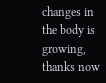changes in the body is growing, thanks now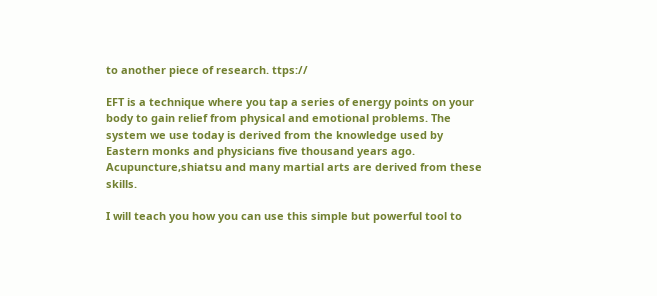to another piece of research. ttps://

EFT is a technique where you tap a series of energy points on your body to gain relief from physical and emotional problems. The system we use today is derived from the knowledge used by Eastern monks and physicians five thousand years ago. Acupuncture,shiatsu and many martial arts are derived from these skills.

I will teach you how you can use this simple but powerful tool to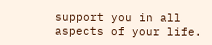support you in all aspects of your life.